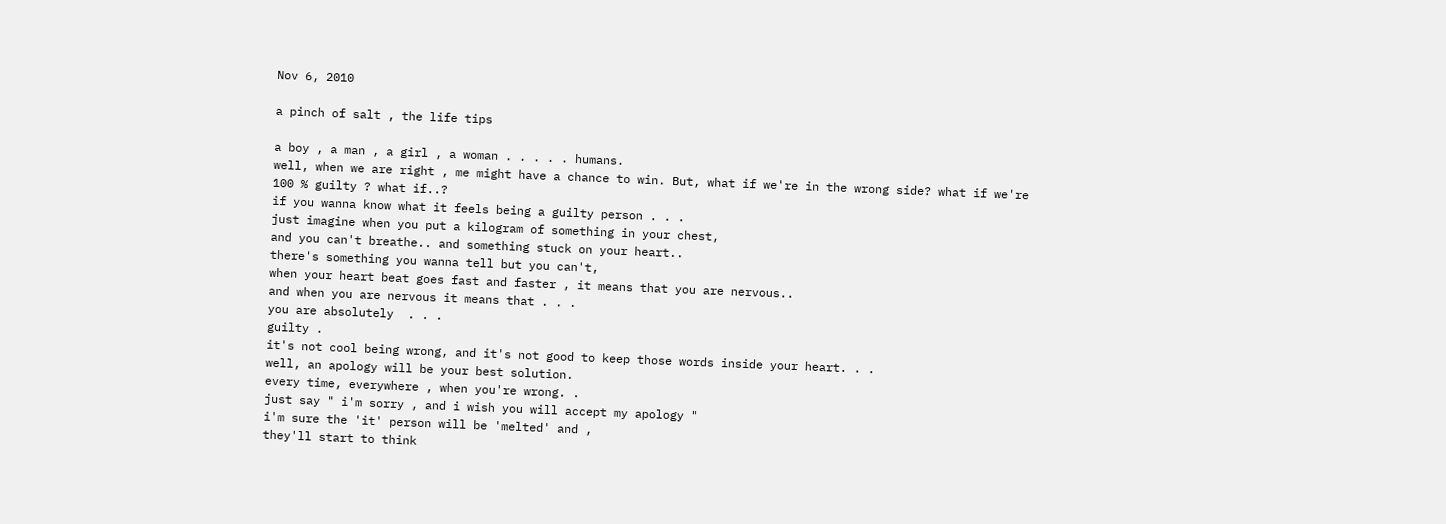Nov 6, 2010

a pinch of salt , the life tips

a boy , a man , a girl , a woman . . . . . humans.
well, when we are right , me might have a chance to win. But, what if we're in the wrong side? what if we're
100 % guilty ? what if..?
if you wanna know what it feels being a guilty person . . .
just imagine when you put a kilogram of something in your chest,
and you can't breathe.. and something stuck on your heart..
there's something you wanna tell but you can't,
when your heart beat goes fast and faster , it means that you are nervous..
and when you are nervous it means that . . .
you are absolutely  . . .
guilty .
it's not cool being wrong, and it's not good to keep those words inside your heart. . .
well, an apology will be your best solution.
every time, everywhere , when you're wrong. .
just say " i'm sorry , and i wish you will accept my apology "
i'm sure the 'it' person will be 'melted' and ,
they'll start to think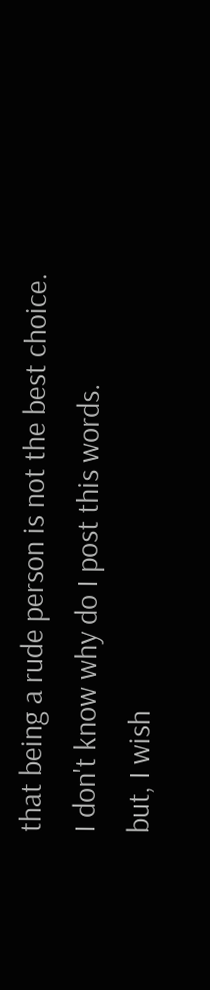that being a rude person is not the best choice.
I don't know why do I post this words.
but, I wish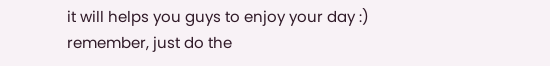it will helps you guys to enjoy your day :)
remember, just do the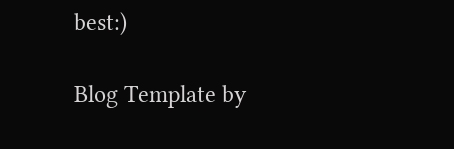best:)

Blog Template by